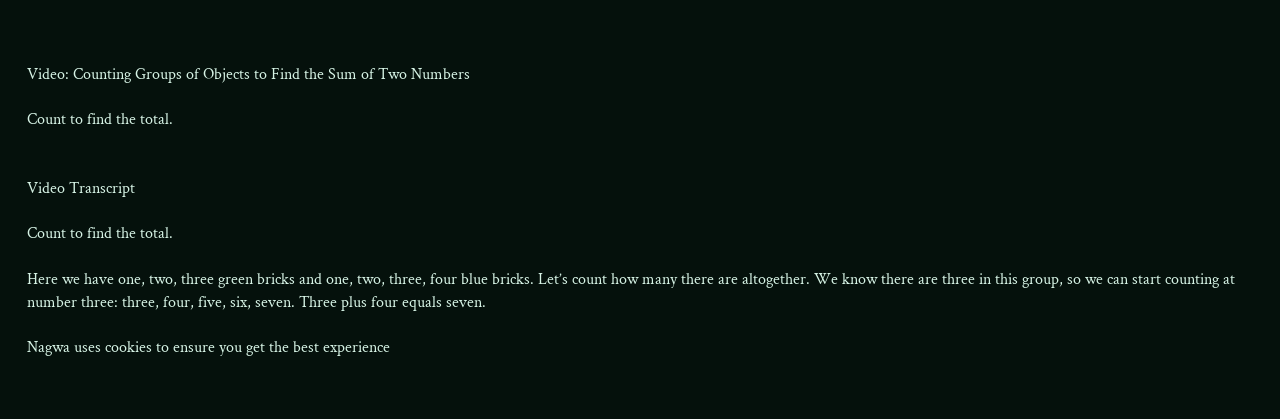Video: Counting Groups of Objects to Find the Sum of Two Numbers

Count to find the total.


Video Transcript

Count to find the total.

Here we have one, two, three green bricks and one, two, three, four blue bricks. Let’s count how many there are altogether. We know there are three in this group, so we can start counting at number three: three, four, five, six, seven. Three plus four equals seven.

Nagwa uses cookies to ensure you get the best experience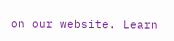on our website. Learn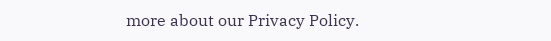more about our Privacy Policy.